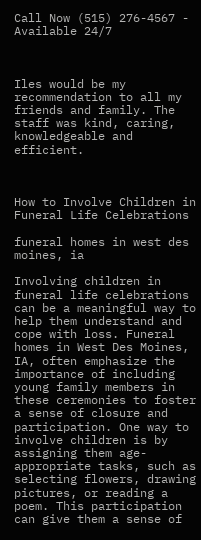Call Now (515) 276-4567 - Available 24/7



Iles would be my recommendation to all my friends and family. The staff was kind, caring, knowledgeable and efficient.



How to Involve Children in Funeral Life Celebrations

funeral homes in west des moines, ia

Involving children in funeral life celebrations can be a meaningful way to help them understand and cope with loss. Funeral homes in West Des Moines, IA, often emphasize the importance of including young family members in these ceremonies to foster a sense of closure and participation. One way to involve children is by assigning them age-appropriate tasks, such as selecting flowers, drawing pictures, or reading a poem. This participation can give them a sense of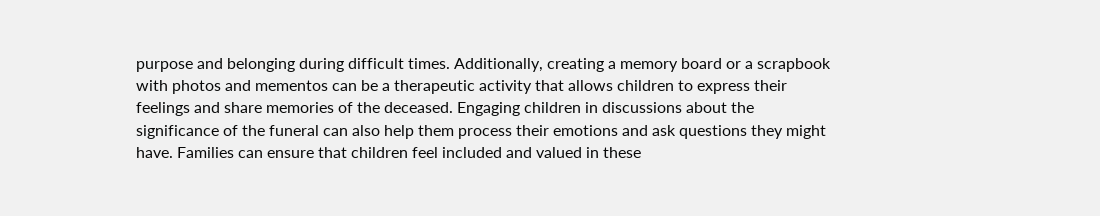purpose and belonging during difficult times. Additionally, creating a memory board or a scrapbook with photos and mementos can be a therapeutic activity that allows children to express their feelings and share memories of the deceased. Engaging children in discussions about the significance of the funeral can also help them process their emotions and ask questions they might have. Families can ensure that children feel included and valued in these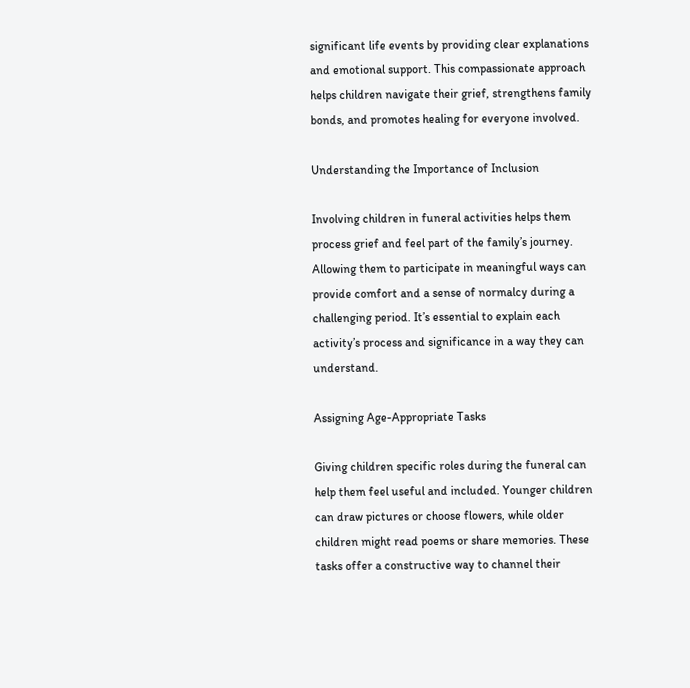significant life events by providing clear explanations and emotional support. This compassionate approach helps children navigate their grief, strengthens family bonds, and promotes healing for everyone involved.

Understanding the Importance of Inclusion

Involving children in funeral activities helps them process grief and feel part of the family’s journey. Allowing them to participate in meaningful ways can provide comfort and a sense of normalcy during a challenging period. It’s essential to explain each activity’s process and significance in a way they can understand.

Assigning Age-Appropriate Tasks

Giving children specific roles during the funeral can help them feel useful and included. Younger children can draw pictures or choose flowers, while older children might read poems or share memories. These tasks offer a constructive way to channel their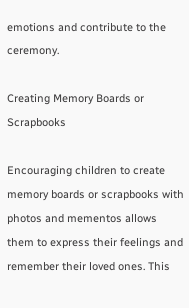emotions and contribute to the ceremony.

Creating Memory Boards or Scrapbooks

Encouraging children to create memory boards or scrapbooks with photos and mementos allows them to express their feelings and remember their loved ones. This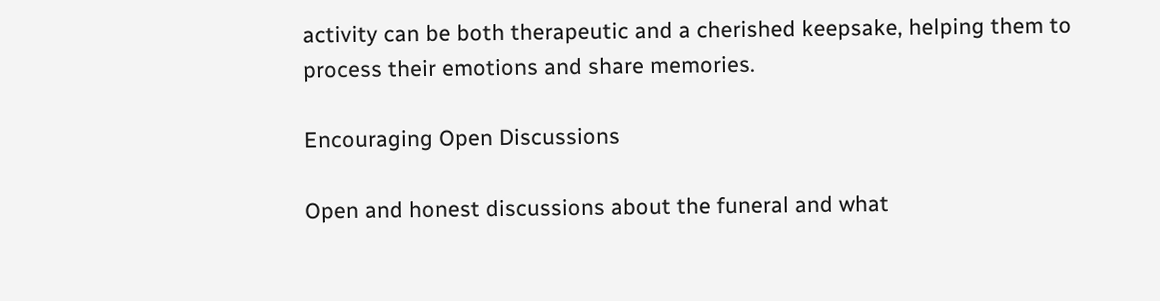activity can be both therapeutic and a cherished keepsake, helping them to process their emotions and share memories.

Encouraging Open Discussions

Open and honest discussions about the funeral and what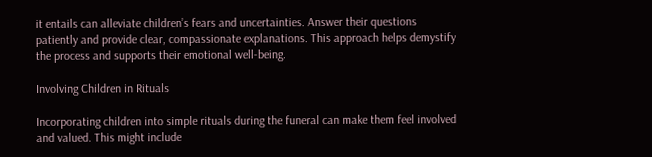it entails can alleviate children’s fears and uncertainties. Answer their questions patiently and provide clear, compassionate explanations. This approach helps demystify the process and supports their emotional well-being.

Involving Children in Rituals

Incorporating children into simple rituals during the funeral can make them feel involved and valued. This might include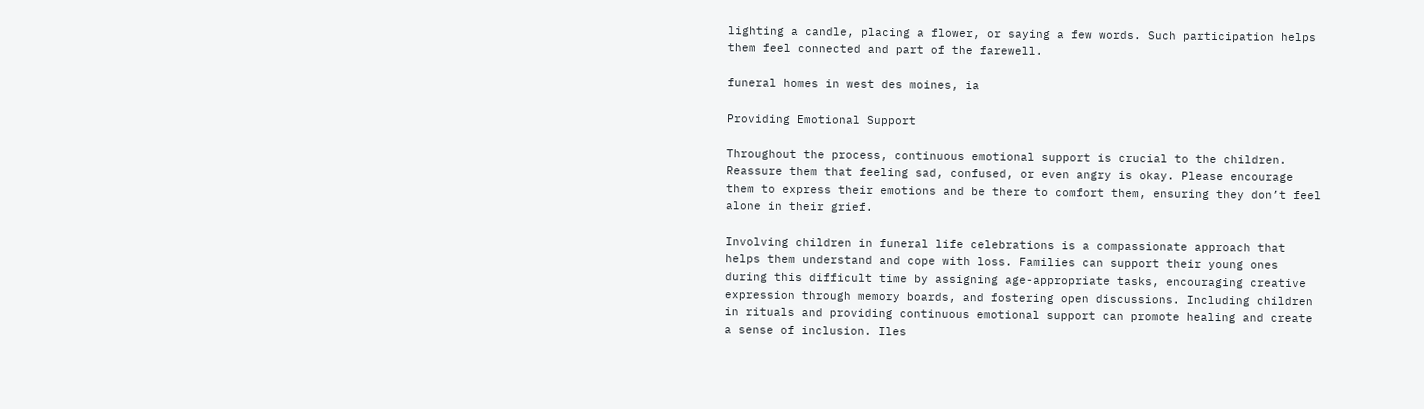lighting a candle, placing a flower, or saying a few words. Such participation helps them feel connected and part of the farewell.

funeral homes in west des moines, ia

Providing Emotional Support

Throughout the process, continuous emotional support is crucial to the children. Reassure them that feeling sad, confused, or even angry is okay. Please encourage them to express their emotions and be there to comfort them, ensuring they don’t feel alone in their grief.

Involving children in funeral life celebrations is a compassionate approach that helps them understand and cope with loss. Families can support their young ones during this difficult time by assigning age-appropriate tasks, encouraging creative expression through memory boards, and fostering open discussions. Including children in rituals and providing continuous emotional support can promote healing and create a sense of inclusion. Iles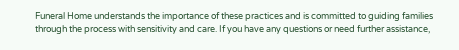Funeral Home understands the importance of these practices and is committed to guiding families through the process with sensitivity and care. If you have any questions or need further assistance,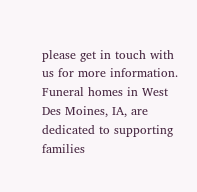please get in touch with us for more information. Funeral homes in West Des Moines, IA, are dedicated to supporting families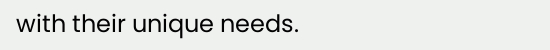with their unique needs.